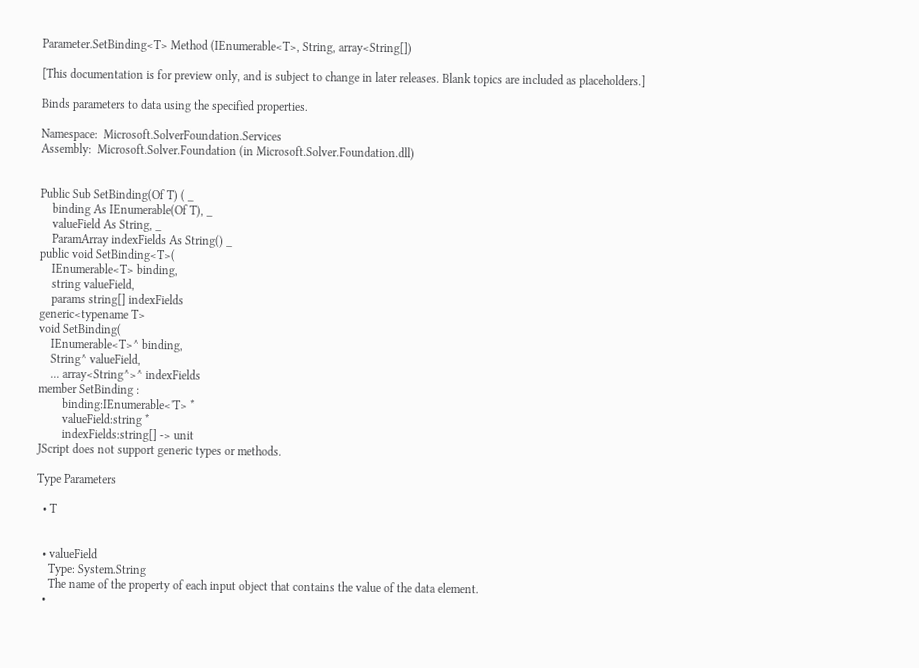Parameter.SetBinding<T> Method (IEnumerable<T>, String, array<String[])

[This documentation is for preview only, and is subject to change in later releases. Blank topics are included as placeholders.]

Binds parameters to data using the specified properties.

Namespace:  Microsoft.SolverFoundation.Services
Assembly:  Microsoft.Solver.Foundation (in Microsoft.Solver.Foundation.dll)


Public Sub SetBinding(Of T) ( _
    binding As IEnumerable(Of T), _
    valueField As String, _
    ParamArray indexFields As String() _
public void SetBinding<T>(
    IEnumerable<T> binding,
    string valueField,
    params string[] indexFields
generic<typename T>
void SetBinding(
    IEnumerable<T>^ binding,
    String^ valueField,
    ... array<String^>^ indexFields
member SetBinding :
        binding:IEnumerable<'T> *
        valueField:string *
        indexFields:string[] -> unit
JScript does not support generic types or methods.

Type Parameters

  • T


  • valueField
    Type: System.String
    The name of the property of each input object that contains the value of the data element.
  •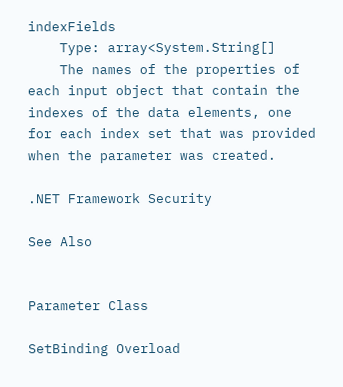indexFields
    Type: array<System.String[]
    The names of the properties of each input object that contain the indexes of the data elements, one for each index set that was provided when the parameter was created.

.NET Framework Security

See Also


Parameter Class

SetBinding Overload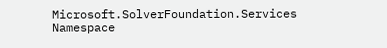Microsoft.SolverFoundation.Services Namespace